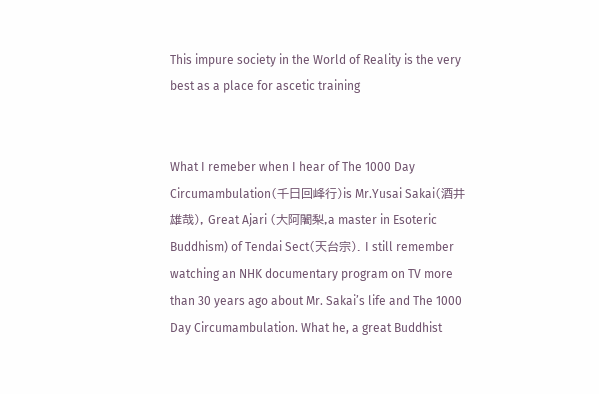This impure society in the World of Reality is the very best as a place for ascetic training


What I remeber when I hear of The 1000 Day Circumambulation(千日回峰行)is Mr.Yusai Sakai(酒井雄哉), Great Ajari (大阿闍梨,a master in Esoteric Buddhism) of Tendai Sect(天台宗). I still remember watching an NHK documentary program on TV more than 30 years ago about Mr. Sakai’s life and The 1000 Day Circumambulation. What he, a great Buddhist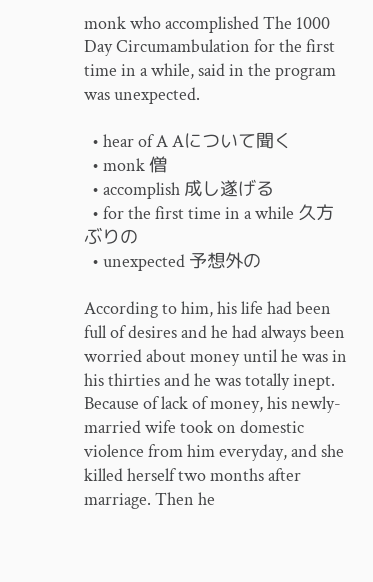monk who accomplished The 1000 Day Circumambulation for the first time in a while, said in the program was unexpected.

  • hear of A Aについて聞く
  • monk 僧
  • accomplish 成し遂げる
  • for the first time in a while 久方ぶりの
  • unexpected 予想外の

According to him, his life had been full of desires and he had always been worried about money until he was in his thirties and he was totally inept. Because of lack of money, his newly-married wife took on domestic violence from him everyday, and she killed herself two months after marriage. Then he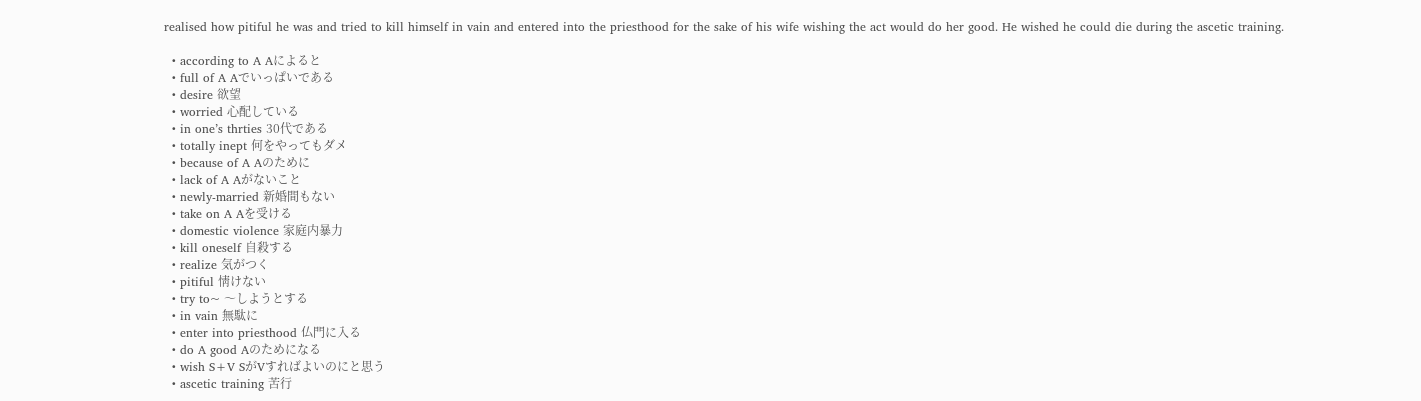realised how pitiful he was and tried to kill himself in vain and entered into the priesthood for the sake of his wife wishing the act would do her good. He wished he could die during the ascetic training.

  • according to A Aによると
  • full of A Aでいっぱいである
  • desire 欲望
  • worried 心配している
  • in one’s thrties 30代である
  • totally inept 何をやってもダメ
  • because of A Aのために
  • lack of A Aがないこと
  • newly-married 新婚間もない
  • take on A Aを受ける
  • domestic violence 家庭内暴力
  • kill oneself 自殺する
  • realize 気がつく
  • pitiful 情けない
  • try to~ 〜しようとする
  • in vain 無駄に
  • enter into priesthood 仏門に入る
  • do A good Aのためになる
  • wish S+V SがVすればよいのにと思う
  • ascetic training 苦行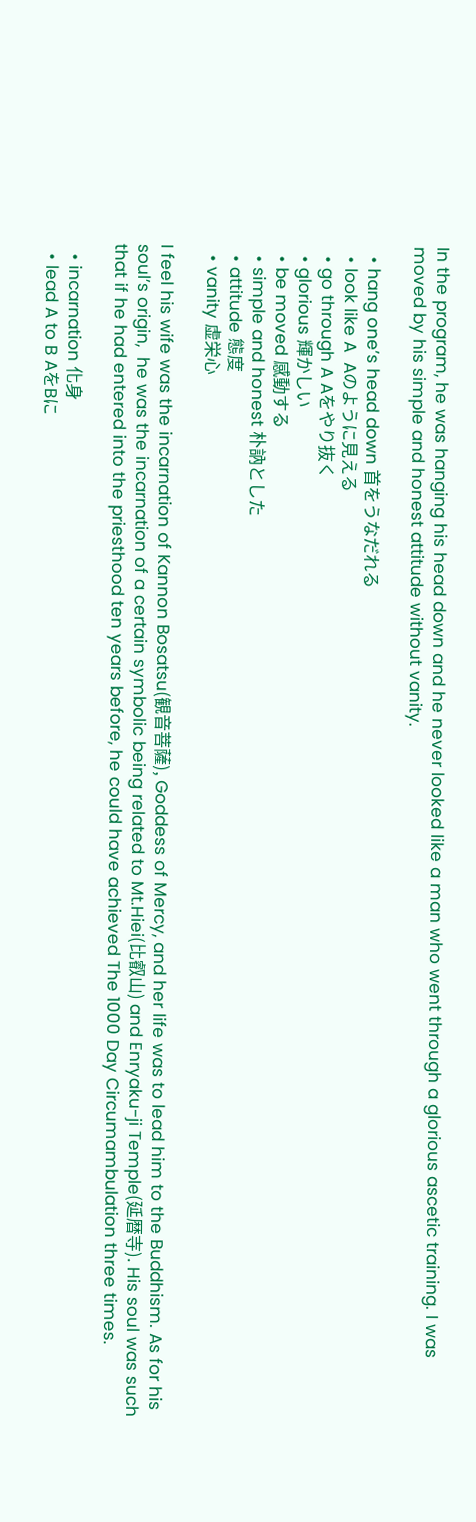In the program, he was hanging his head down and he never looked like a man who went through a glorious ascetic training. I was moved by his simple and honest attitude without vanity.

  • hang one’s head down 首をうなだれる
  • look like A  Aのように見える
  • go through A Aをやり抜く
  • glorious 輝かしい
  • be moved 感動する
  • simple and honest 朴訥とした
  • attitude 態度
  • vanity 虚栄心

I feel his wife was the incarnation of Kannon Bosatsu(観音菩薩), Goddess of Mercy, and her life was to lead him to the Buddhism. As for his soul’s origin,  he was the incarnation of a certain symbolic being related to Mt.Hiei(比叡山) and Enryaku-ji Temple(延暦寺). His soul was such that if he had entered into the priesthood ten years before, he could have achieved The 1000 Day Circumambulation three times.

  • incarnation 化身
  • lead A to B AをBに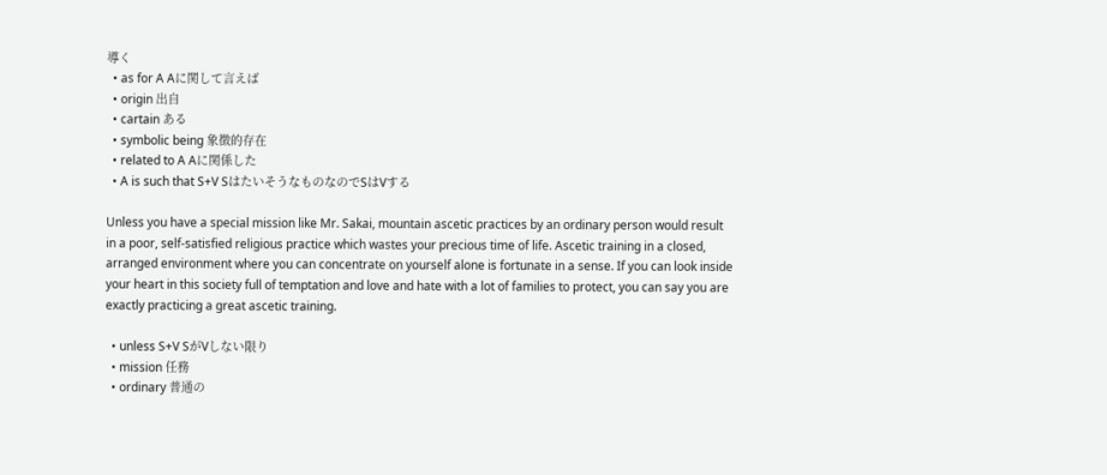導く
  • as for A Aに関して言えば
  • origin 出自
  • cartain ある
  • symbolic being 象徴的存在
  • related to A Aに関係した
  • A is such that S+V SはたいそうなものなのでSはVする

Unless you have a special mission like Mr. Sakai, mountain ascetic practices by an ordinary person would result in a poor, self-satisfied religious practice which wastes your precious time of life. Ascetic training in a closed, arranged environment where you can concentrate on yourself alone is fortunate in a sense. If you can look inside your heart in this society full of temptation and love and hate with a lot of families to protect, you can say you are exactly practicing a great ascetic training.

  • unless S+V SがVしない限り
  • mission 任務
  • ordinary 普通の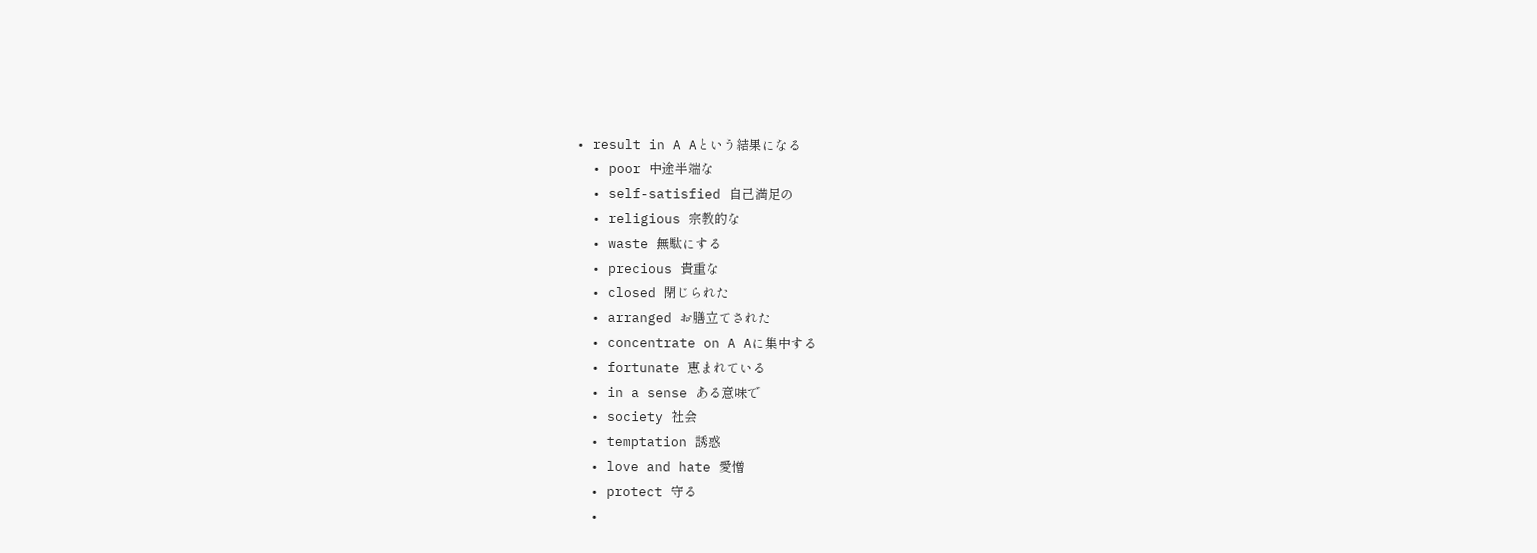• result in A Aという結果になる
  • poor 中途半端な
  • self-satisfied 自己満足の
  • religious 宗教的な
  • waste 無駄にする
  • precious 貴重な
  • closed 閉じられた
  • arranged お膳立てされた
  • concentrate on A Aに集中する
  • fortunate 恵まれている
  • in a sense ある意味で
  • society 社会
  • temptation 誘惑
  • love and hate 愛憎
  • protect 守る
  •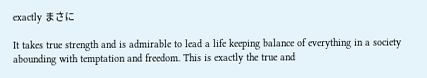exactly まさに

It takes true strength and is admirable to lead a life keeping balance of everything in a society abounding with temptation and freedom. This is exactly the true and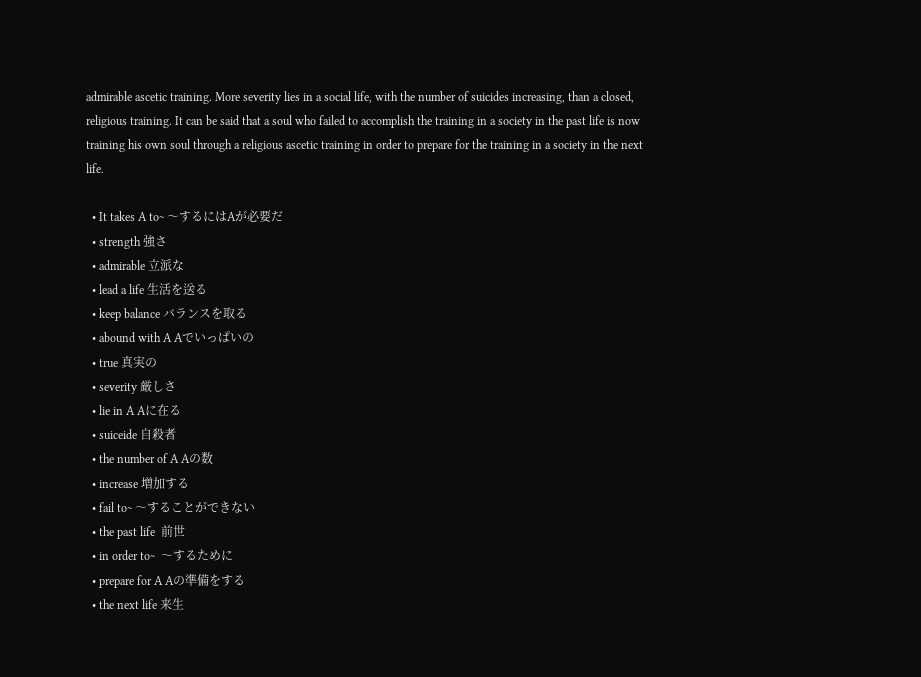admirable ascetic training. More severity lies in a social life, with the number of suicides increasing, than a closed, religious training. It can be said that a soul who failed to accomplish the training in a society in the past life is now training his own soul through a religious ascetic training in order to prepare for the training in a society in the next life.

  • It takes A to~ 〜するにはAが必要だ
  • strength 強さ
  • admirable 立派な
  • lead a life 生活を送る
  • keep balance バランスを取る
  • abound with A Aでいっぱいの
  • true 真実の
  • severity 厳しさ
  • lie in A Aに在る
  • suiceide 自殺者
  • the number of A Aの数
  • increase 増加する
  • fail to~ 〜することができない
  • the past life  前世
  • in order to~  〜するために
  • prepare for A Aの準備をする
  • the next life 来生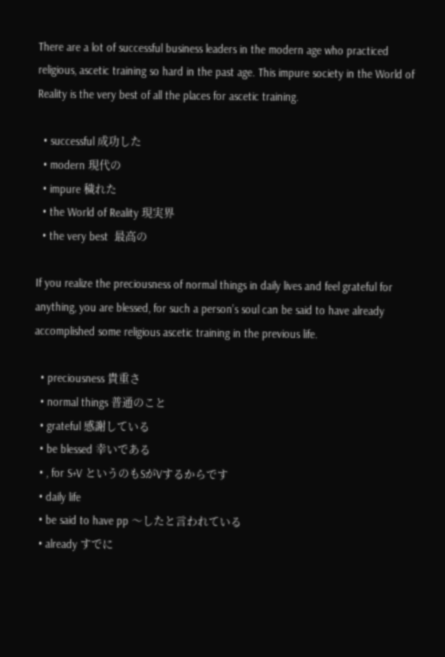There are a lot of successful business leaders in the modern age who practiced religious, ascetic training so hard in the past age. This impure society in the World of Reality is the very best of all the places for ascetic training.

  • successful 成功した
  • modern 現代の
  • impure 穢れた
  • the World of Reality 現実界
  • the very best  最高の

If you realize the preciousness of normal things in daily lives and feel grateful for anything, you are blessed, for such a person’s soul can be said to have already accomplished some religious ascetic training in the previous life.

  • preciousness 貴重さ
  • normal things 普通のこと
  • grateful 感謝している
  • be blessed 幸いである
  • , for S+V というのもSがVするからです
  • daily life
  • be said to have pp 〜したと言われている
  • already すでに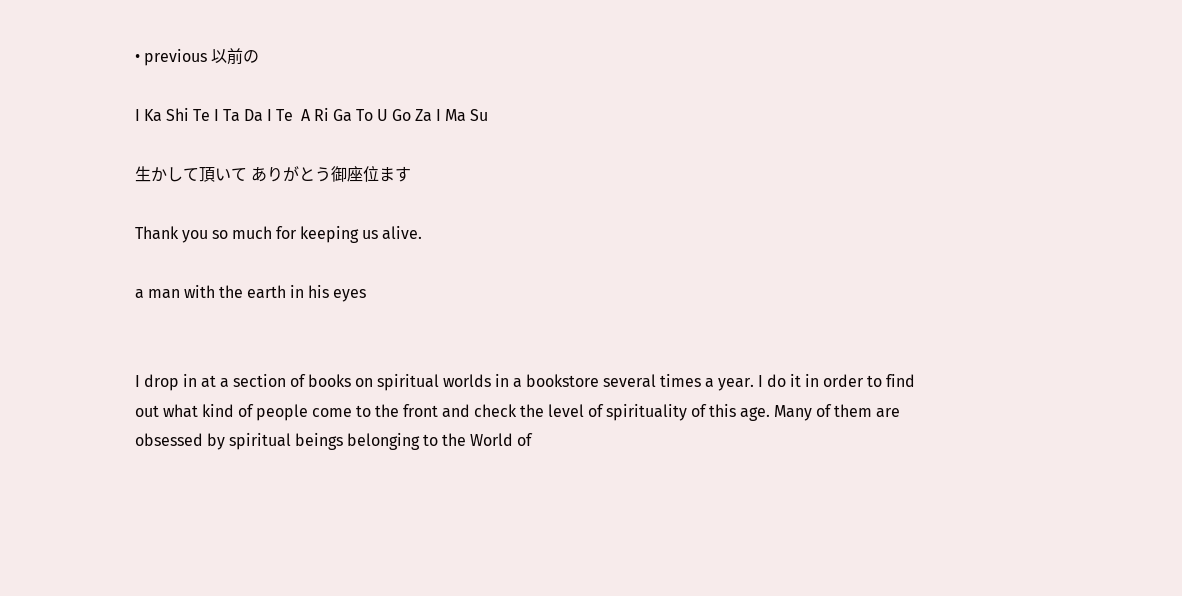• previous 以前の

I Ka Shi Te I Ta Da I Te  A Ri Ga To U Go Za I Ma Su

生かして頂いて ありがとう御座位ます

Thank you so much for keeping us alive.

a man with the earth in his eyes


I drop in at a section of books on spiritual worlds in a bookstore several times a year. I do it in order to find out what kind of people come to the front and check the level of spirituality of this age. Many of them are obsessed by spiritual beings belonging to the World of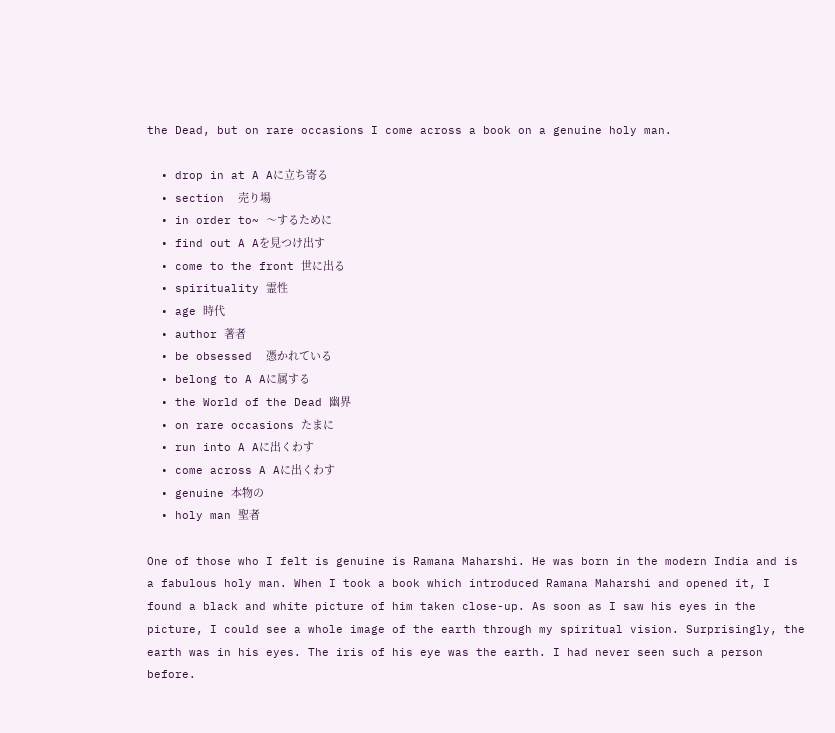the Dead, but on rare occasions I come across a book on a genuine holy man.

  • drop in at A Aに立ち寄る
  • section  売り場
  • in order to~ 〜するために
  • find out A Aを見つけ出す
  • come to the front 世に出る
  • spirituality 霊性
  • age 時代
  • author 著者
  • be obsessed  憑かれている
  • belong to A Aに属する
  • the World of the Dead 幽界
  • on rare occasions たまに
  • run into A Aに出くわす
  • come across A Aに出くわす
  • genuine 本物の
  • holy man 聖者

One of those who I felt is genuine is Ramana Maharshi. He was born in the modern India and is a fabulous holy man. When I took a book which introduced Ramana Maharshi and opened it, I found a black and white picture of him taken close-up. As soon as I saw his eyes in the picture, I could see a whole image of the earth through my spiritual vision. Surprisingly, the earth was in his eyes. The iris of his eye was the earth. I had never seen such a person before.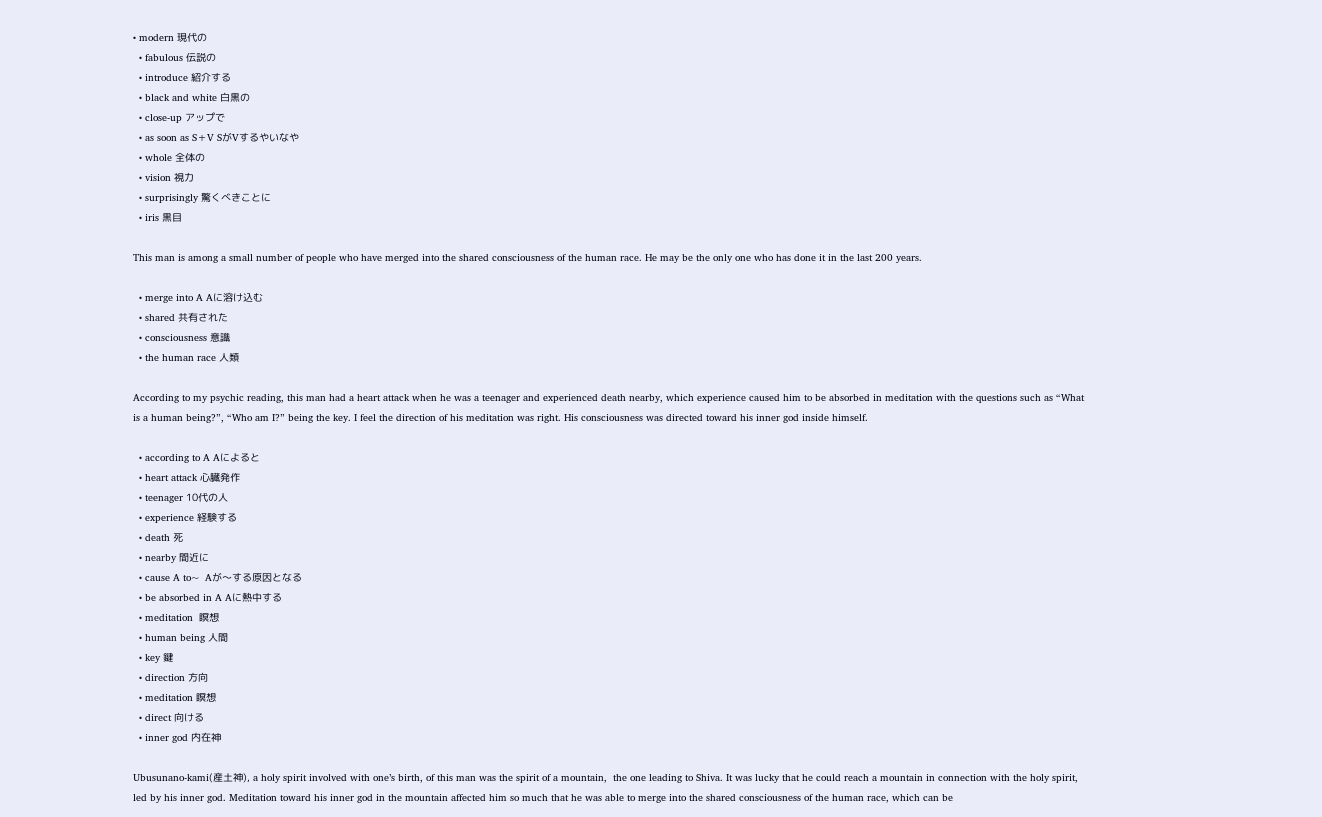• modern 現代の
  • fabulous 伝説の
  • introduce 紹介する
  • black and white 白黒の
  • close-up アップで
  • as soon as S+V SがVするやいなや
  • whole 全体の
  • vision 視力
  • surprisingly 驚くべきことに
  • iris 黒目

This man is among a small number of people who have merged into the shared consciousness of the human race. He may be the only one who has done it in the last 200 years.

  • merge into A Aに溶け込む
  • shared 共有された
  • consciousness 意識
  • the human race 人類

According to my psychic reading, this man had a heart attack when he was a teenager and experienced death nearby, which experience caused him to be absorbed in meditation with the questions such as “What is a human being?”, “Who am I?” being the key. I feel the direction of his meditation was right. His consciousness was directed toward his inner god inside himself.

  • according to A Aによると
  • heart attack 心臓発作
  • teenager 10代の人
  • experience 経験する
  • death 死
  • nearby 間近に
  • cause A to~  Aが〜する原因となる
  • be absorbed in A Aに熱中する
  • meditation  瞑想
  • human being 人間
  • key 鍵
  • direction 方向
  • meditation 瞑想
  • direct 向ける
  • inner god 内在神

Ubusunano-kami(産土神), a holy spirit involved with one’s birth, of this man was the spirit of a mountain,  the one leading to Shiva. It was lucky that he could reach a mountain in connection with the holy spirit, led by his inner god. Meditation toward his inner god in the mountain affected him so much that he was able to merge into the shared consciousness of the human race, which can be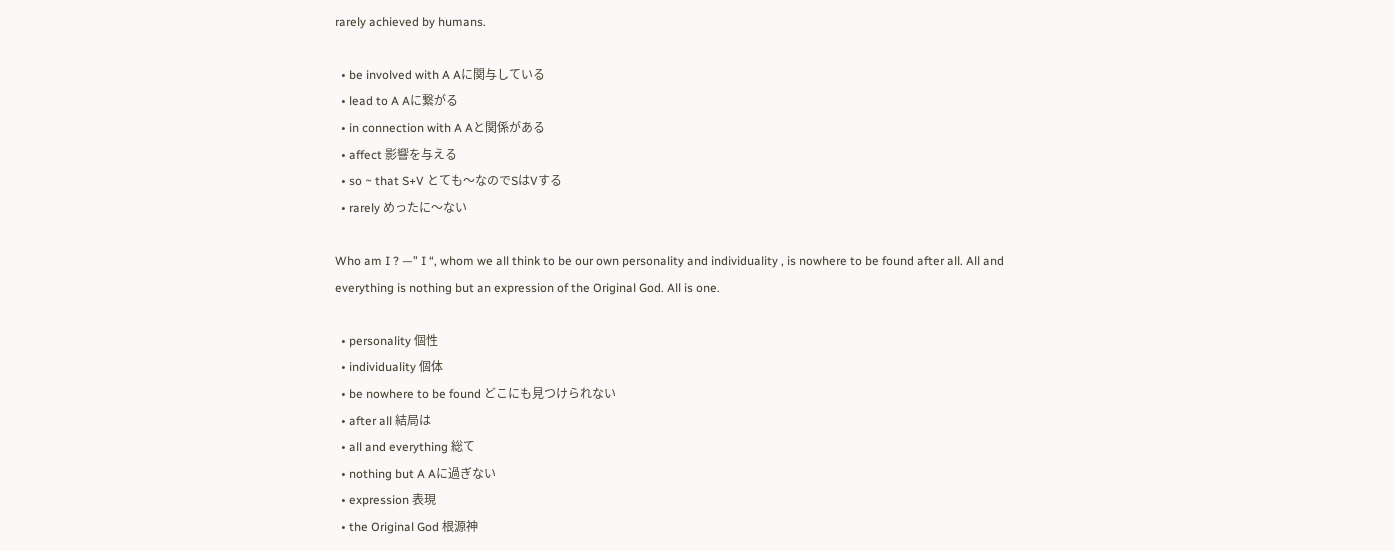rarely achieved by humans.

  • be involved with A Aに関与している
  • lead to A Aに繋がる
  • in connection with A Aと関係がある
  • affect 影響を与える
  • so ~ that S+V とても〜なのでSはVする
  • rarely めったに〜ない

Who am I ? —” I “, whom we all think to be our own personality and individuality , is nowhere to be found after all. All and everything is nothing but an expression of the Original God. All is one.

  • personality 個性
  • individuality 個体
  • be nowhere to be found どこにも見つけられない
  • after all 結局は
  • all and everything 総て
  • nothing but A Aに過ぎない
  • expression 表現
  • the Original God 根源神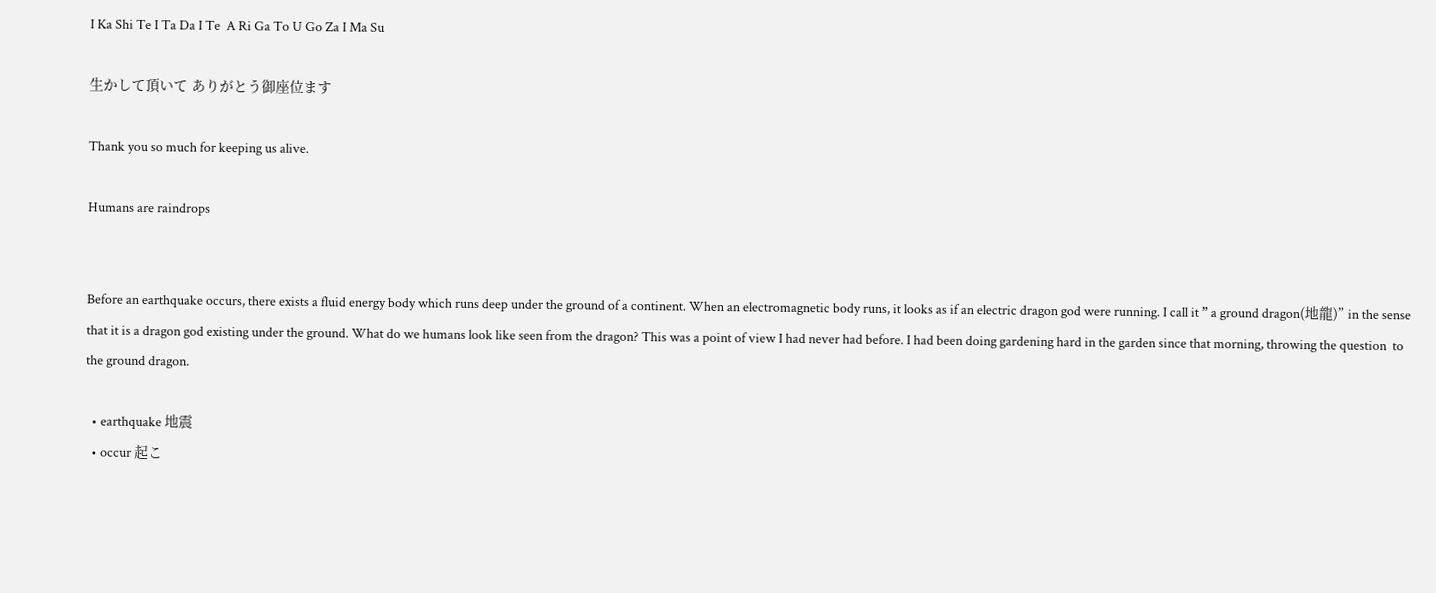I Ka Shi Te I Ta Da I Te  A Ri Ga To U Go Za I Ma Su

生かして頂いて ありがとう御座位ます

Thank you so much for keeping us alive.

Humans are raindrops


Before an earthquake occurs, there exists a fluid energy body which runs deep under the ground of a continent. When an electromagnetic body runs, it looks as if an electric dragon god were running. I call it ” a ground dragon(地龍)” in the sense that it is a dragon god existing under the ground. What do we humans look like seen from the dragon? This was a point of view I had never had before. I had been doing gardening hard in the garden since that morning, throwing the question  to the ground dragon.

  • earthquake 地震
  • occur 起こ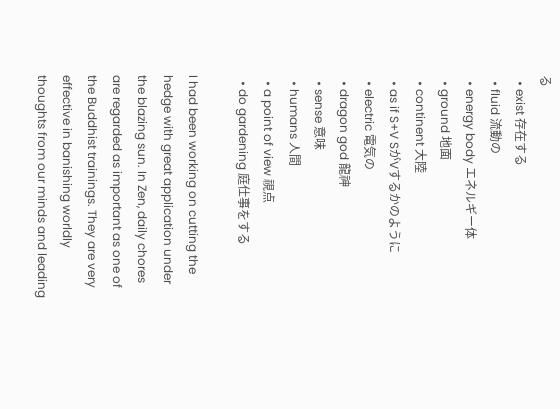る
  • exist 存在する
  • fluid 流動の
  • energy body エネルギー体
  • ground 地面
  • continent 大陸
  • as if S+V SがVするかのように
  • electric 電気の
  • dragon god 龍神
  • sense 意味
  • humans 人間
  • a point of view 視点
  • do gardening 庭仕事をする

I had been working on cutting the hedge with great application under the blazing sun. In Zen, daily chores are regarded as important as one of the Buddhist trainings. They are very effective in banishing worldly thoughts from our minds and leading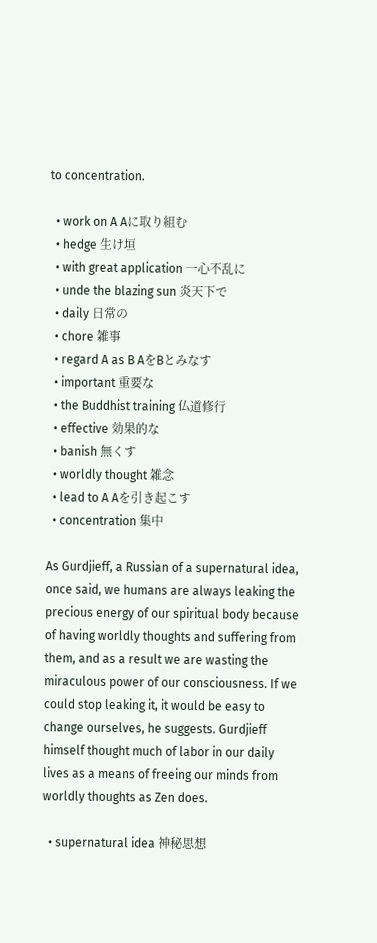to concentration.

  • work on A Aに取り組む
  • hedge 生け垣
  • with great application 一心不乱に
  • unde the blazing sun 炎天下で
  • daily 日常の
  • chore 雑事
  • regard A as B AをBとみなす
  • important 重要な
  • the Buddhist training 仏道修行
  • effective 効果的な
  • banish 無くす
  • worldly thought 雑念
  • lead to A Aを引き起こす
  • concentration 集中

As Gurdjieff, a Russian of a supernatural idea, once said, we humans are always leaking the precious energy of our spiritual body because of having worldly thoughts and suffering from them, and as a result we are wasting the miraculous power of our consciousness. If we could stop leaking it, it would be easy to change ourselves, he suggests. Gurdjieff himself thought much of labor in our daily lives as a means of freeing our minds from worldly thoughts as Zen does.

  • supernatural idea 神秘思想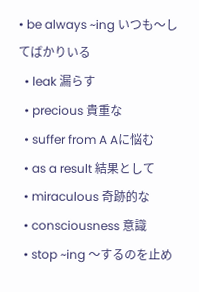• be always ~ing いつも〜してばかりいる
  • leak 漏らす
  • precious 貴重な
  • suffer from A Aに悩む
  • as a result 結果として
  • miraculous 奇跡的な
  • consciousness 意識
  • stop ~ing 〜するのを止め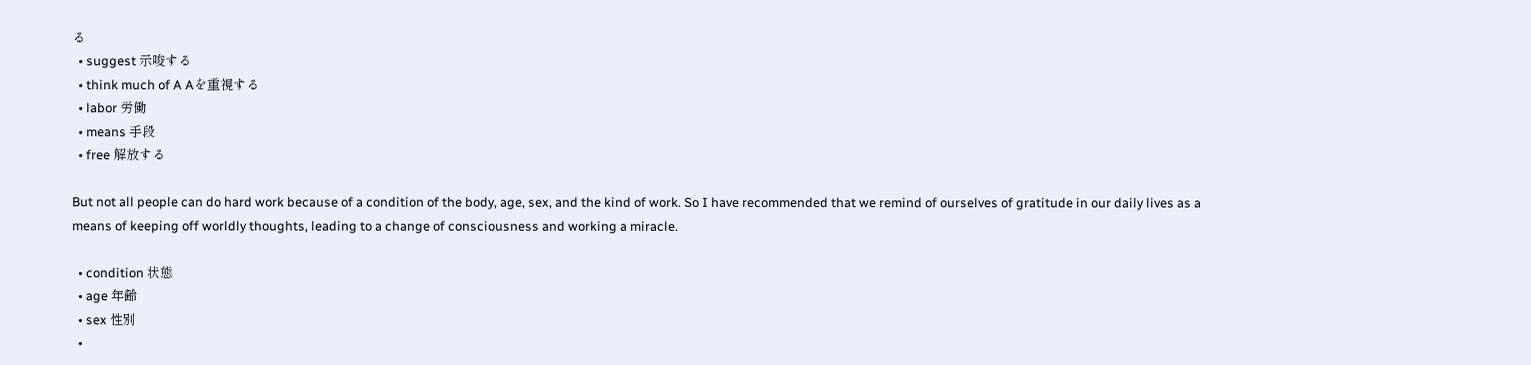る
  • suggest 示唆する
  • think much of A Aを重視する
  • labor 労働
  • means 手段
  • free 解放する

But not all people can do hard work because of a condition of the body, age, sex, and the kind of work. So I have recommended that we remind of ourselves of gratitude in our daily lives as a means of keeping off worldly thoughts, leading to a change of consciousness and working a miracle.

  • condition 状態
  • age 年齢
  • sex 性別
  •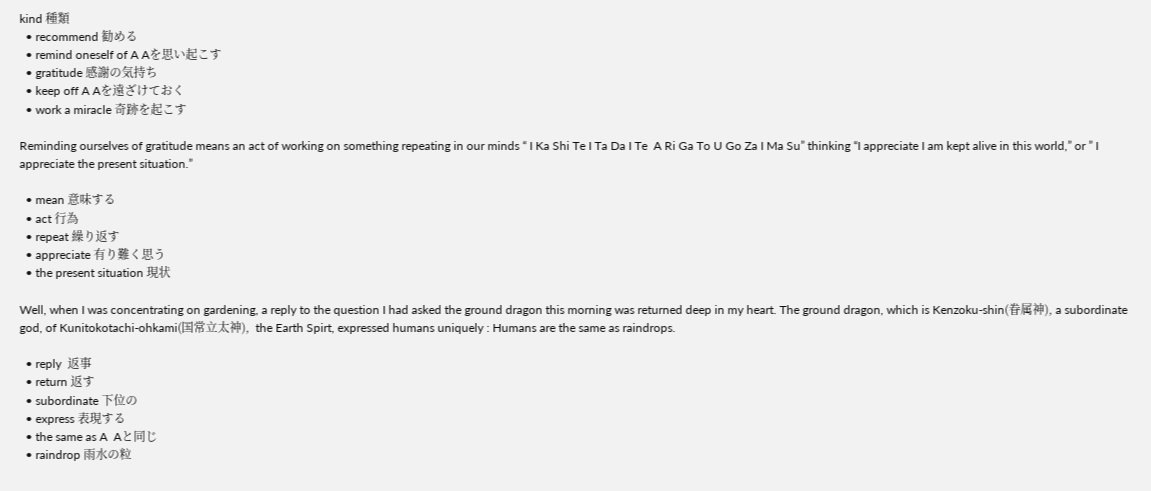kind 種類
  • recommend 勧める
  • remind oneself of A Aを思い起こす
  • gratitude 感謝の気持ち
  • keep off A Aを遠ざけておく
  • work a miracle 奇跡を起こす

Reminding ourselves of gratitude means an act of working on something repeating in our minds “ I Ka Shi Te I Ta Da I Te  A Ri Ga To U Go Za I Ma Su” thinking “I appreciate I am kept alive in this world,” or ” I appreciate the present situation.”

  • mean 意味する
  • act 行為
  • repeat 繰り返す
  • appreciate 有り難く思う
  • the present situation 現状

Well, when I was concentrating on gardening, a reply to the question I had asked the ground dragon this morning was returned deep in my heart. The ground dragon, which is Kenzoku-shin(眷属神), a subordinate god, of Kunitokotachi-ohkami(国常立太神),  the Earth Spirt, expressed humans uniquely : Humans are the same as raindrops.

  • reply  返事
  • return 返す
  • subordinate 下位の
  • express 表現する
  • the same as A  Aと同じ
  • raindrop 雨水の粒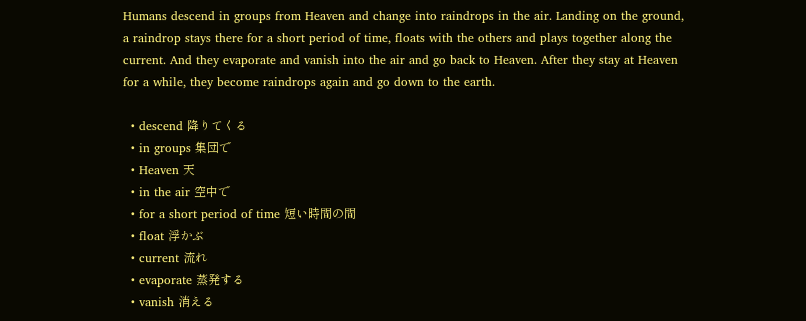Humans descend in groups from Heaven and change into raindrops in the air. Landing on the ground, a raindrop stays there for a short period of time, floats with the others and plays together along the current. And they evaporate and vanish into the air and go back to Heaven. After they stay at Heaven for a while, they become raindrops again and go down to the earth.

  • descend 降りてくる
  • in groups 集団で
  • Heaven 天
  • in the air 空中で
  • for a short period of time 短い時間の間
  • float 浮かぶ
  • current 流れ
  • evaporate 蒸発する
  • vanish 消える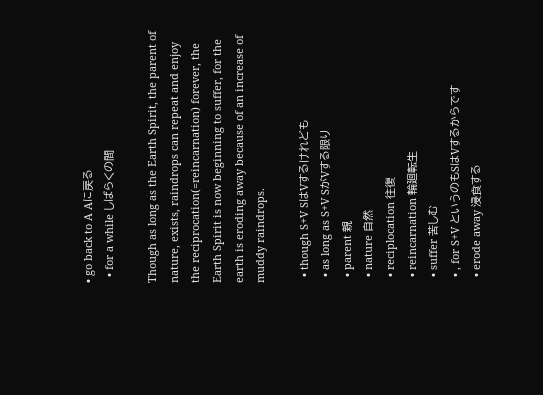• go back to A Aに戻る
  • for a while しばらくの間

Though as long as the Earth Spirit, the parent of nature, exists, raindrops can repeat and enjoy the reciprocation(=reincarnation) forever, the Earth Spirit is now beginning to suffer, for the earth is eroding away because of an increase of muddy raindrops.

  • though S+V SはVするけれども
  • as long as S+V SがVする限り
  • parent 親
  • nature 自然
  • reciplocation 往復
  • reincarnation 輪廻転生
  • suffer 苦しむ
  • , for S+V というのもSはVするからです
  • erode away 浸食する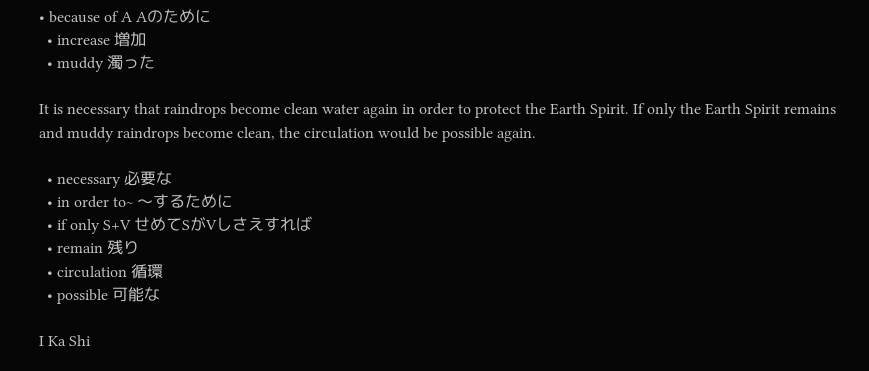• because of A Aのために
  • increase 増加
  • muddy 濁った

It is necessary that raindrops become clean water again in order to protect the Earth Spirit. If only the Earth Spirit remains and muddy raindrops become clean, the circulation would be possible again.

  • necessary 必要な
  • in order to~ 〜するために
  • if only S+V せめてSがVしさえすれば
  • remain 残り
  • circulation 循環
  • possible 可能な

I Ka Shi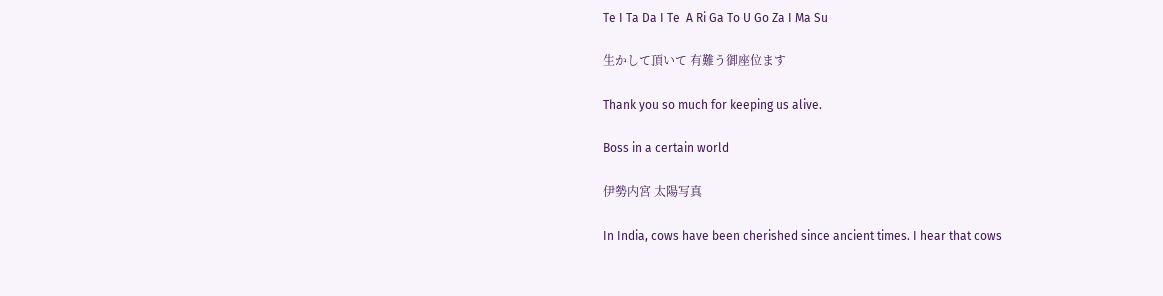Te I Ta Da I Te  A Ri Ga To U Go Za I Ma Su

生かして頂いて 有難う御座位ます

Thank you so much for keeping us alive.

Boss in a certain world

伊勢内宮 太陽写真

In India, cows have been cherished since ancient times. I hear that cows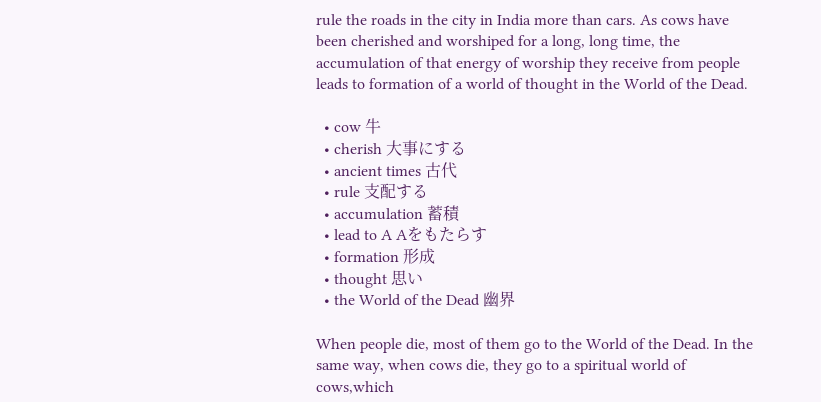rule the roads in the city in India more than cars. As cows have been cherished and worshiped for a long, long time, the accumulation of that energy of worship they receive from people leads to formation of a world of thought in the World of the Dead.

  • cow 牛
  • cherish 大事にする
  • ancient times 古代
  • rule 支配する
  • accumulation 蓄積
  • lead to A Aをもたらす
  • formation 形成
  • thought 思い
  • the World of the Dead 幽界

When people die, most of them go to the World of the Dead. In the same way, when cows die, they go to a spiritual world of cows,which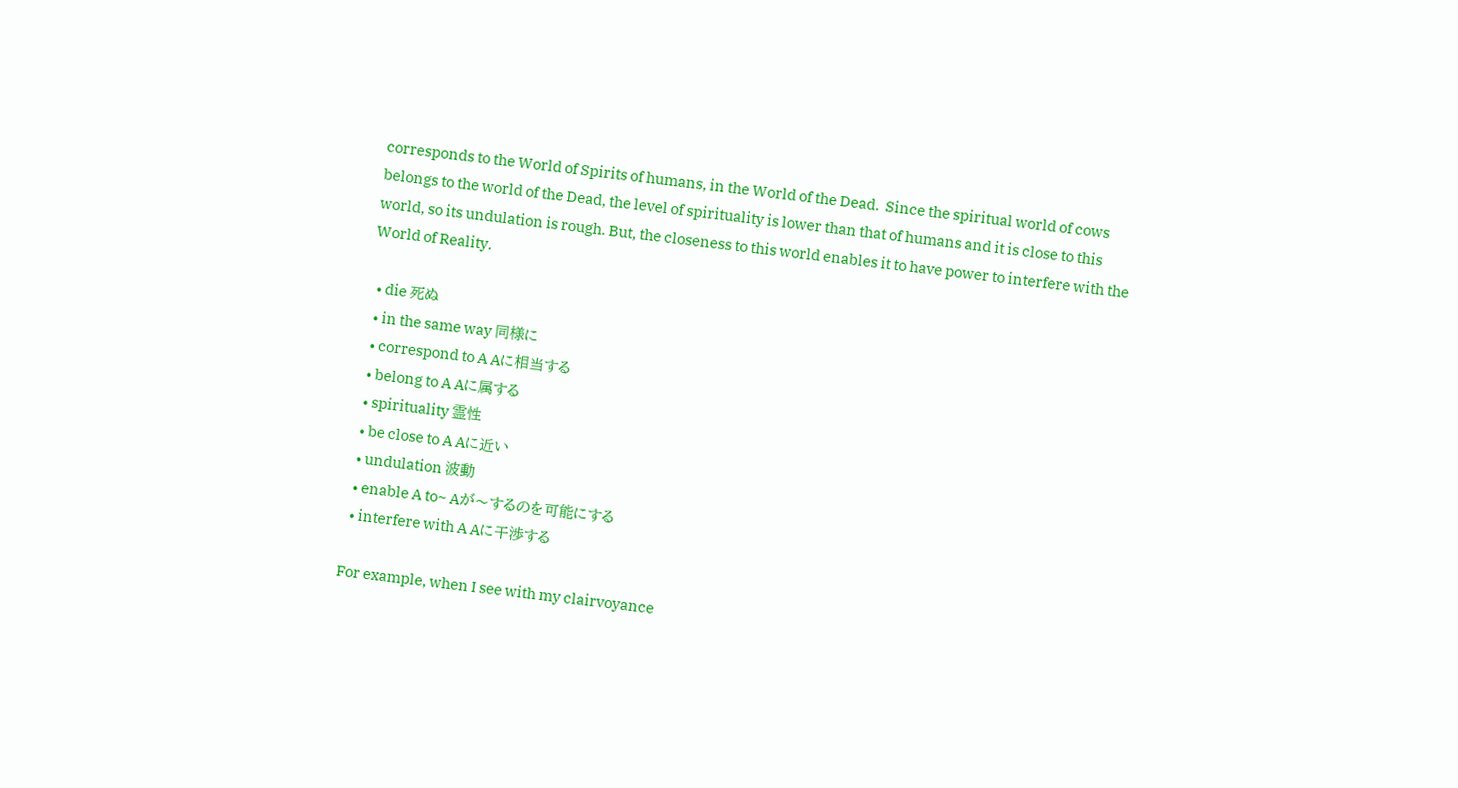corresponds to the World of Spirits of humans, in the World of the Dead.  Since the spiritual world of cows belongs to the world of the Dead, the level of spirituality is lower than that of humans and it is close to this world, so its undulation is rough. But, the closeness to this world enables it to have power to interfere with the World of Reality.

  • die 死ぬ
  • in the same way 同様に
  • correspond to A Aに相当する
  • belong to A Aに属する
  • spirituality 霊性
  • be close to A Aに近い
  • undulation 波動
  • enable A to~ Aが〜するのを可能にする
  • interfere with A Aに干渉する

For example, when I see with my clairvoyance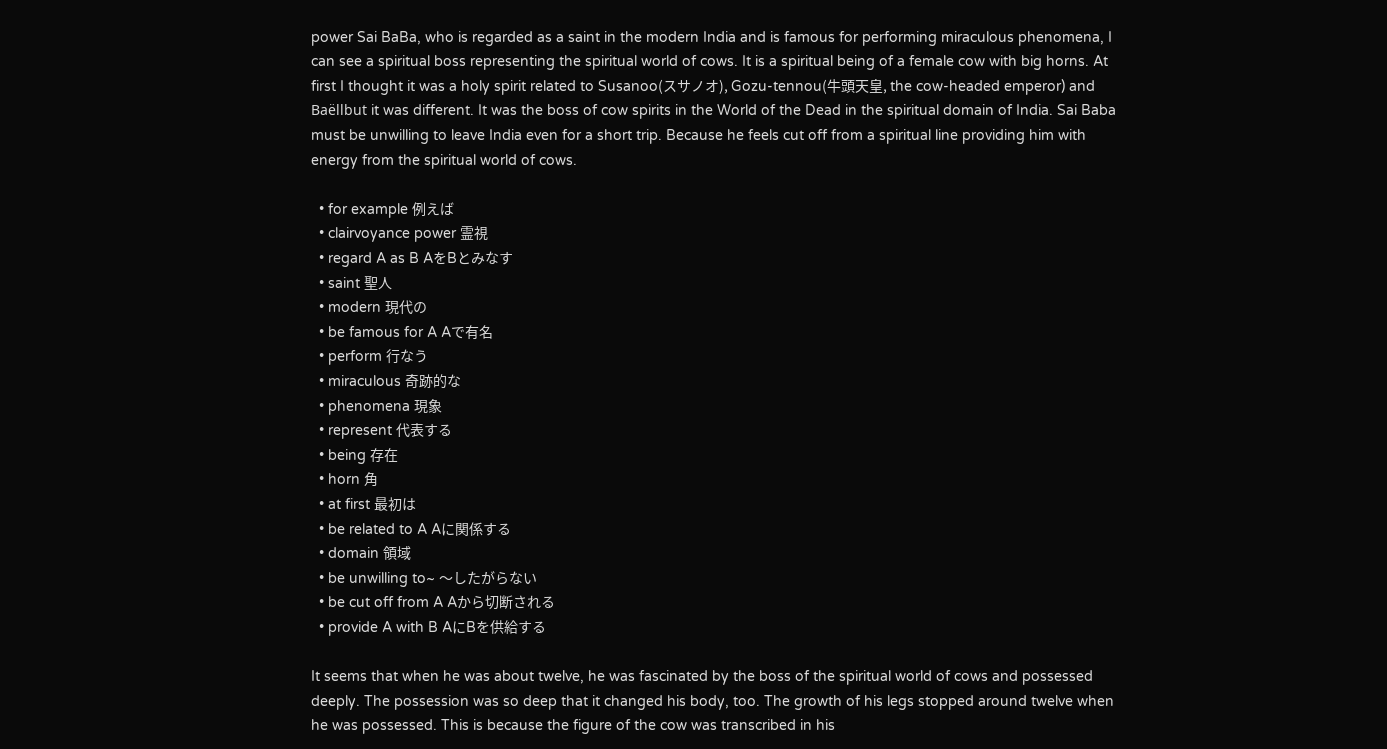power Sai BaBa, who is regarded as a saint in the modern India and is famous for performing miraculous phenomena, I can see a spiritual boss representing the spiritual world of cows. It is a spiritual being of a female cow with big horns. At first I thought it was a holy spirit related to Susanoo(スサノオ), Gozu-tennou(牛頭天皇, the cow-headed emperor) and Baëllbut it was different. It was the boss of cow spirits in the World of the Dead in the spiritual domain of India. Sai Baba must be unwilling to leave India even for a short trip. Because he feels cut off from a spiritual line providing him with energy from the spiritual world of cows.

  • for example 例えば
  • clairvoyance power 霊視
  • regard A as B AをBとみなす
  • saint 聖人
  • modern 現代の
  • be famous for A Aで有名
  • perform 行なう
  • miraculous 奇跡的な
  • phenomena 現象
  • represent 代表する
  • being 存在
  • horn 角
  • at first 最初は
  • be related to A Aに関係する
  • domain 領域
  • be unwilling to~ 〜したがらない
  • be cut off from A Aから切断される
  • provide A with B AにBを供給する

It seems that when he was about twelve, he was fascinated by the boss of the spiritual world of cows and possessed deeply. The possession was so deep that it changed his body, too. The growth of his legs stopped around twelve when he was possessed. This is because the figure of the cow was transcribed in his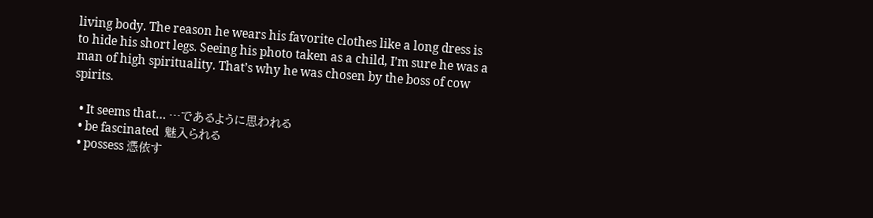living body. The reason he wears his favorite clothes like a long dress is to hide his short legs. Seeing his photo taken as a child, I’m sure he was a man of high spirituality. That’s why he was chosen by the boss of cow spirits.

  • It seems that… …であるように思われる
  • be fascinated  魅入られる
  • possess 憑依す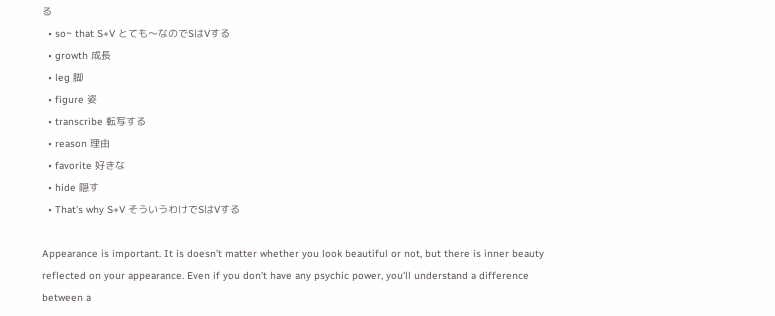る
  • so~ that S+V とても〜なのでSはVする
  • growth 成長
  • leg 脚
  • figure 姿
  • transcribe 転写する
  • reason 理由
  • favorite 好きな
  • hide 隠す
  • That’s why S+V そういうわけでSはVする

Appearance is important. It is doesn’t matter whether you look beautiful or not, but there is inner beauty reflected on your appearance. Even if you don’t have any psychic power, you’ll understand a difference between a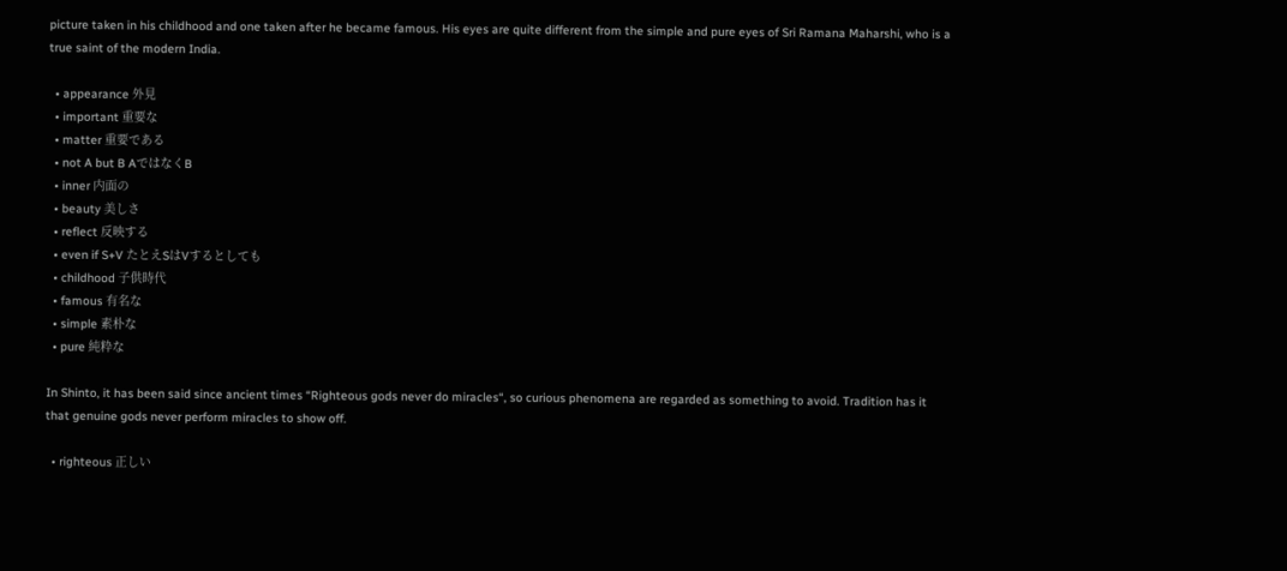picture taken in his childhood and one taken after he became famous. His eyes are quite different from the simple and pure eyes of Sri Ramana Maharshi, who is a true saint of the modern India.

  • appearance 外見
  • important 重要な
  • matter 重要である
  • not A but B AではなくB
  • inner 内面の
  • beauty 美しさ
  • reflect 反映する
  • even if S+V たとえSはVするとしても
  • childhood 子供時代
  • famous 有名な
  • simple 素朴な
  • pure 純粋な

In Shinto, it has been said since ancient times “Righteous gods never do miracles“, so curious phenomena are regarded as something to avoid. Tradition has it that genuine gods never perform miracles to show off.

  • righteous 正しい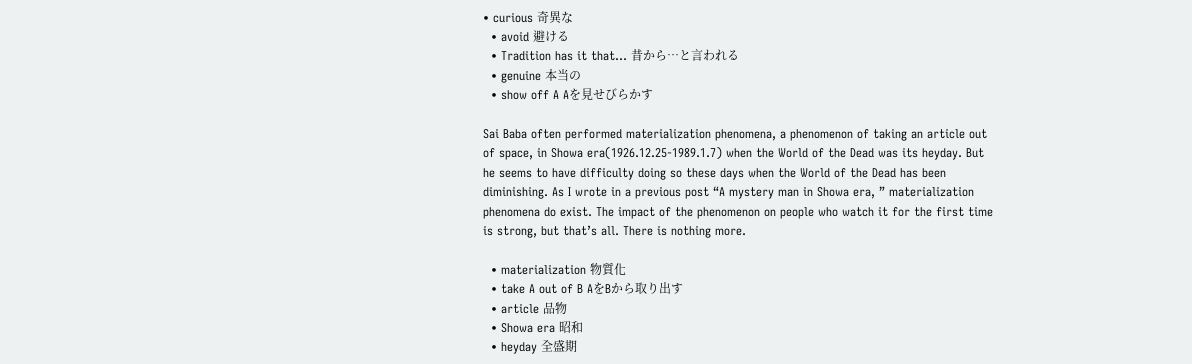• curious 奇異な
  • avoid 避ける
  • Tradition has it that… 昔から…と言われる
  • genuine 本当の
  • show off A Aを見せびらかす

Sai Baba often performed materialization phenomena, a phenomenon of taking an article out of space, in Showa era(1926.12.25-1989.1.7) when the World of the Dead was its heyday. But he seems to have difficulty doing so these days when the World of the Dead has been diminishing. As I wrote in a previous post “A mystery man in Showa era, ” materialization phenomena do exist. The impact of the phenomenon on people who watch it for the first time is strong, but that’s all. There is nothing more.

  • materialization 物質化
  • take A out of B AをBから取り出す
  • article 品物
  • Showa era 昭和
  • heyday 全盛期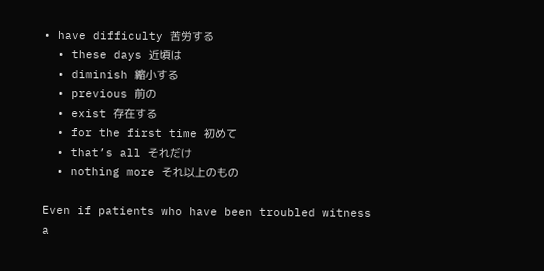• have difficulty 苦労する
  • these days 近頃は
  • diminish 縮小する
  • previous 前の
  • exist 存在する
  • for the first time 初めて
  • that’s all それだけ
  • nothing more それ以上のもの

Even if patients who have been troubled witness a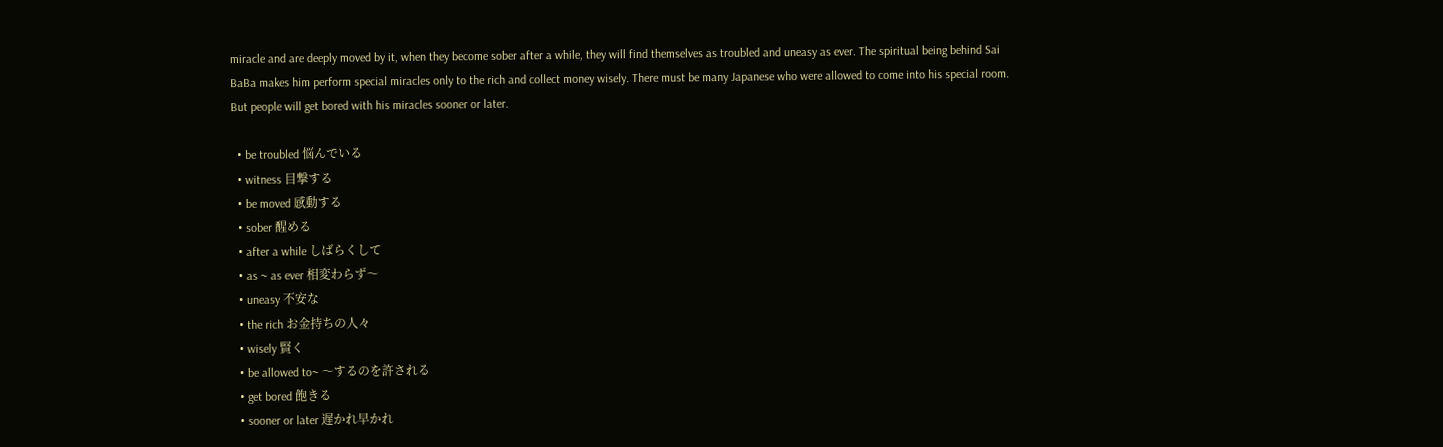miracle and are deeply moved by it, when they become sober after a while, they will find themselves as troubled and uneasy as ever. The spiritual being behind Sai BaBa makes him perform special miracles only to the rich and collect money wisely. There must be many Japanese who were allowed to come into his special room. But people will get bored with his miracles sooner or later.

  • be troubled 悩んでいる
  • witness 目撃する
  • be moved 感動する
  • sober 醒める
  • after a while しばらくして
  • as ~ as ever 相変わらず〜
  • uneasy 不安な
  • the rich お金持ちの人々
  • wisely 賢く
  • be allowed to~ 〜するのを許される
  • get bored 飽きる
  • sooner or later 遅かれ早かれ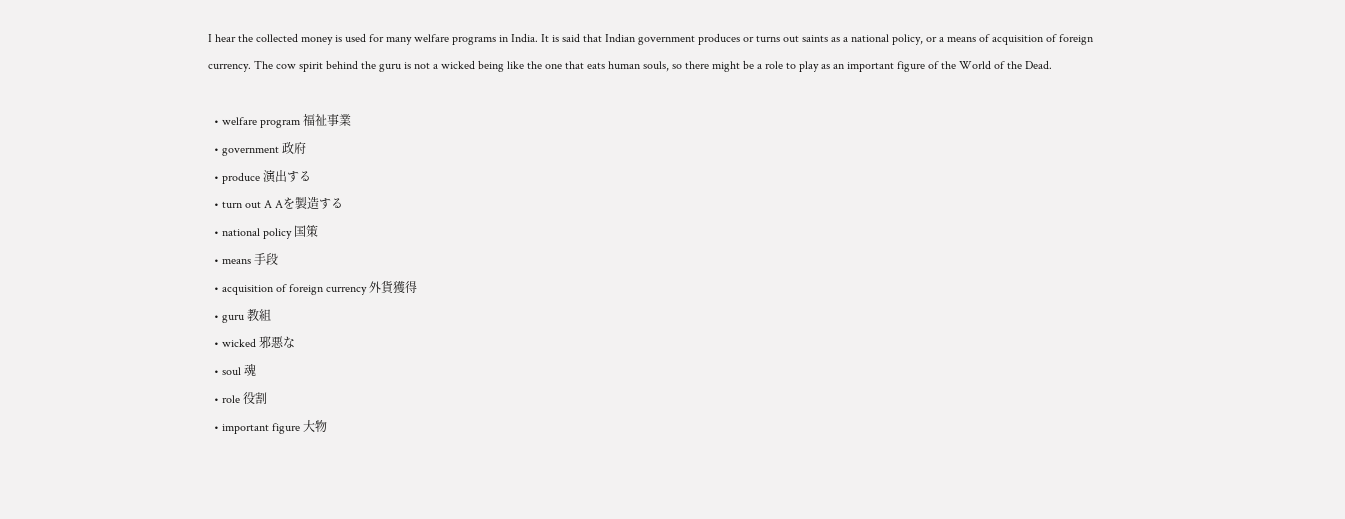I hear the collected money is used for many welfare programs in India. It is said that Indian government produces or turns out saints as a national policy, or a means of acquisition of foreign currency. The cow spirit behind the guru is not a wicked being like the one that eats human souls, so there might be a role to play as an important figure of the World of the Dead.

  • welfare program 福祉事業
  • government 政府
  • produce 演出する
  • turn out A Aを製造する
  • national policy 国策
  • means 手段
  • acquisition of foreign currency 外貨獲得
  • guru 教組
  • wicked 邪悪な
  • soul 魂
  • role 役割
  • important figure 大物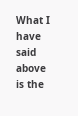What I have said above is the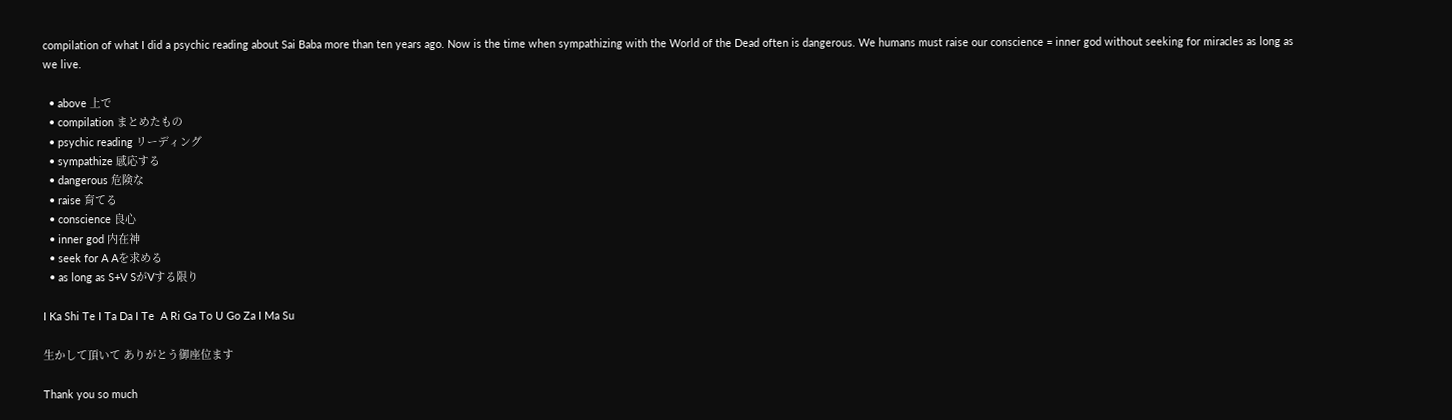compilation of what I did a psychic reading about Sai Baba more than ten years ago. Now is the time when sympathizing with the World of the Dead often is dangerous. We humans must raise our conscience = inner god without seeking for miracles as long as we live.

  • above 上で
  • compilation まとめたもの
  • psychic reading リーディング
  • sympathize 感応する
  • dangerous 危険な
  • raise 育てる
  • conscience 良心
  • inner god 内在神
  • seek for A Aを求める
  • as long as S+V SがVする限り

I Ka Shi Te I Ta Da I Te  A Ri Ga To U Go Za I Ma Su

生かして頂いて ありがとう御座位ます

Thank you so much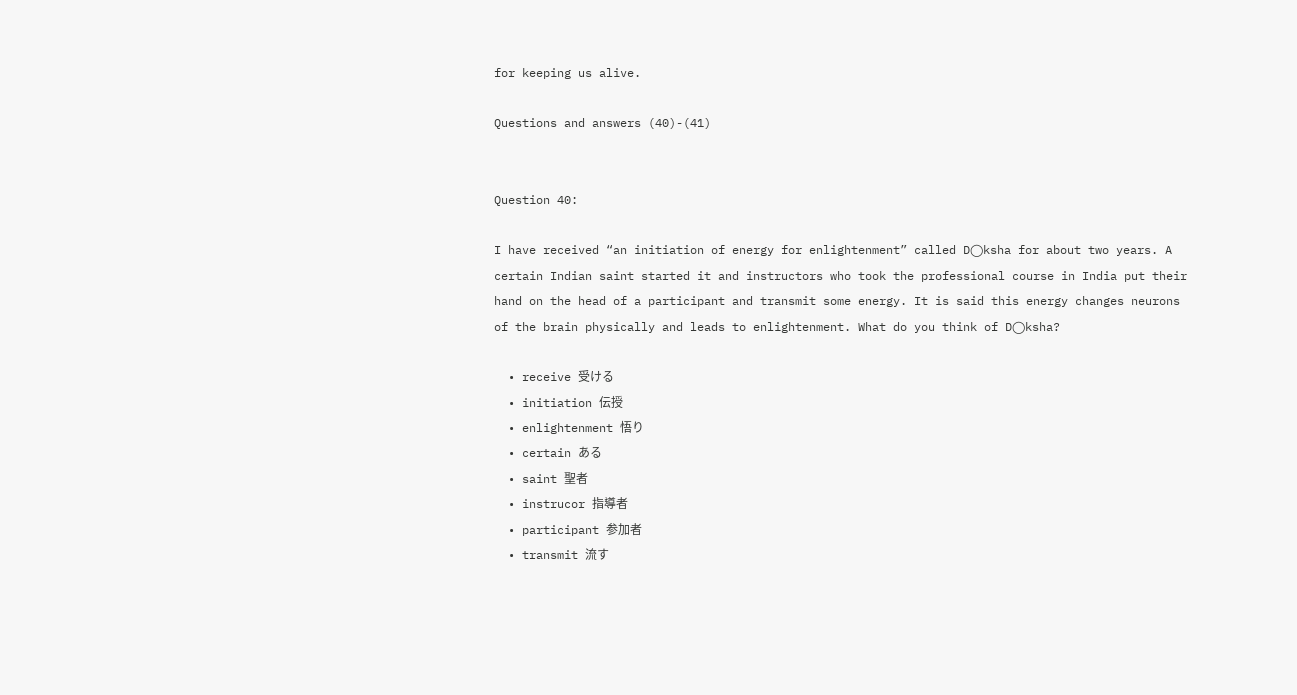for keeping us alive.

Questions and answers (40)-(41)


Question 40:

I have received “an initiation of energy for enlightenment” called D◯ksha for about two years. A certain Indian saint started it and instructors who took the professional course in India put their hand on the head of a participant and transmit some energy. It is said this energy changes neurons of the brain physically and leads to enlightenment. What do you think of D◯ksha?

  • receive 受ける
  • initiation 伝授
  • enlightenment 悟り
  • certain ある
  • saint 聖者
  • instrucor 指導者
  • participant 参加者
  • transmit 流す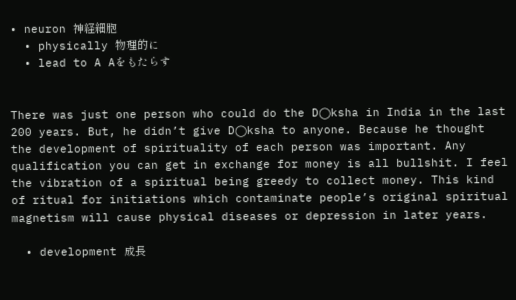• neuron 神経細胞
  • physically 物理的に
  • lead to A Aをもたらす


There was just one person who could do the D◯ksha in India in the last 200 years. But, he didn’t give D◯ksha to anyone. Because he thought the development of spirituality of each person was important. Any qualification you can get in exchange for money is all bullshit. I feel the vibration of a spiritual being greedy to collect money. This kind of ritual for initiations which contaminate people’s original spiritual magnetism will cause physical diseases or depression in later years.

  • development 成長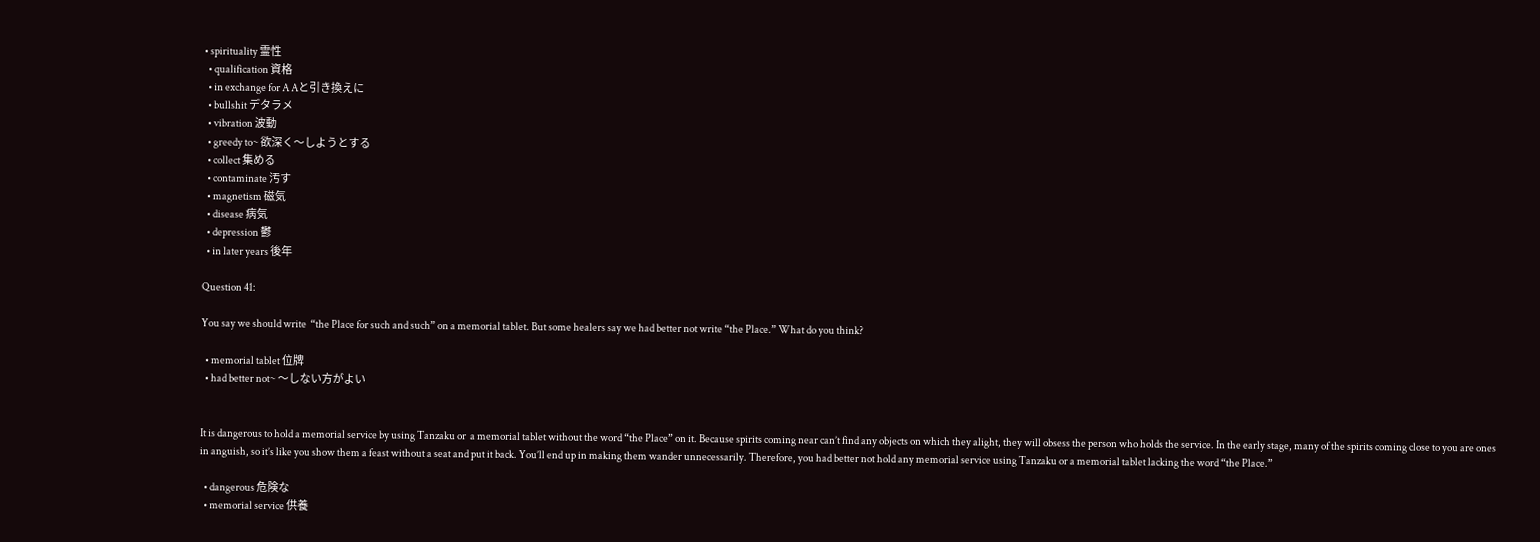• spirituality 霊性
  • qualification 資格
  • in exchange for A Aと引き換えに
  • bullshit デタラメ
  • vibration 波動
  • greedy to~ 欲深く〜しようとする
  • collect 集める
  • contaminate 汚す
  • magnetism 磁気
  • disease 病気
  • depression 鬱
  • in later years 後年

Question 41:

You say we should write  “the Place for such and such” on a memorial tablet. But some healers say we had better not write “the Place.” What do you think?

  • memorial tablet 位牌
  • had better not~ 〜しない方がよい


It is dangerous to hold a memorial service by using Tanzaku or  a memorial tablet without the word “the Place” on it. Because spirits coming near can’t find any objects on which they alight, they will obsess the person who holds the service. In the early stage, many of the spirits coming close to you are ones in anguish, so it’s like you show them a feast without a seat and put it back. You’ll end up in making them wander unnecessarily. Therefore, you had better not hold any memorial service using Tanzaku or a memorial tablet lacking the word “the Place.”

  • dangerous 危険な
  • memorial service 供養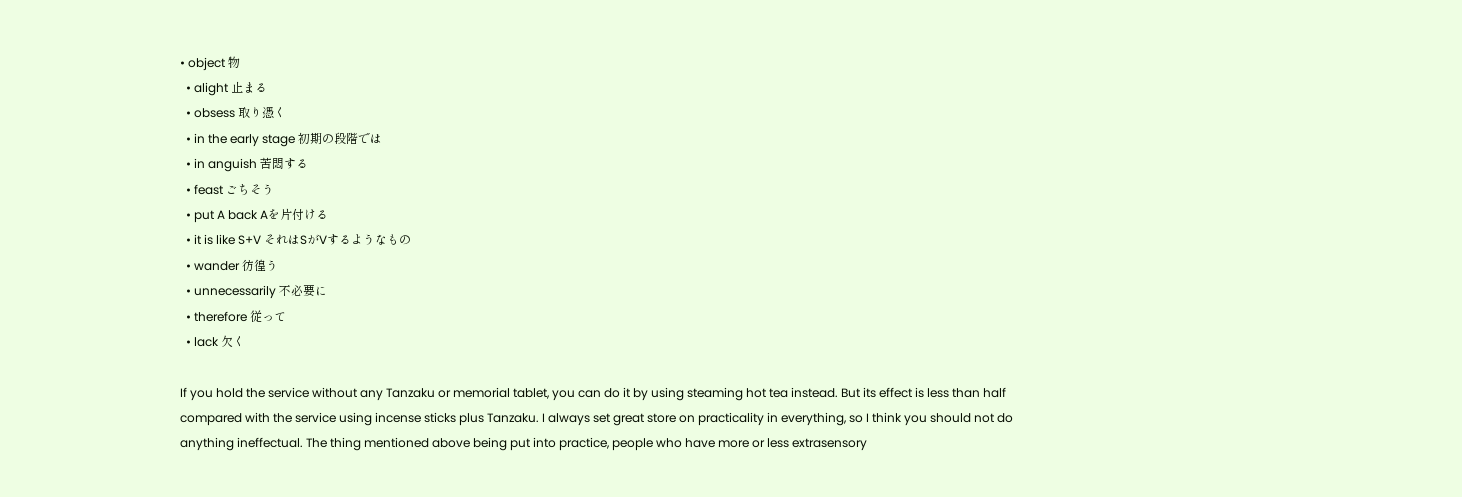• object 物
  • alight 止まる
  • obsess 取り憑く
  • in the early stage 初期の段階では
  • in anguish 苦悶する
  • feast ごちそう
  • put A back Aを片付ける
  • it is like S+V それはSがVするようなもの
  • wander 彷徨う
  • unnecessarily 不必要に
  • therefore 従って
  • lack 欠く

If you hold the service without any Tanzaku or memorial tablet, you can do it by using steaming hot tea instead. But its effect is less than half compared with the service using incense sticks plus Tanzaku. I always set great store on practicality in everything, so I think you should not do anything ineffectual. The thing mentioned above being put into practice, people who have more or less extrasensory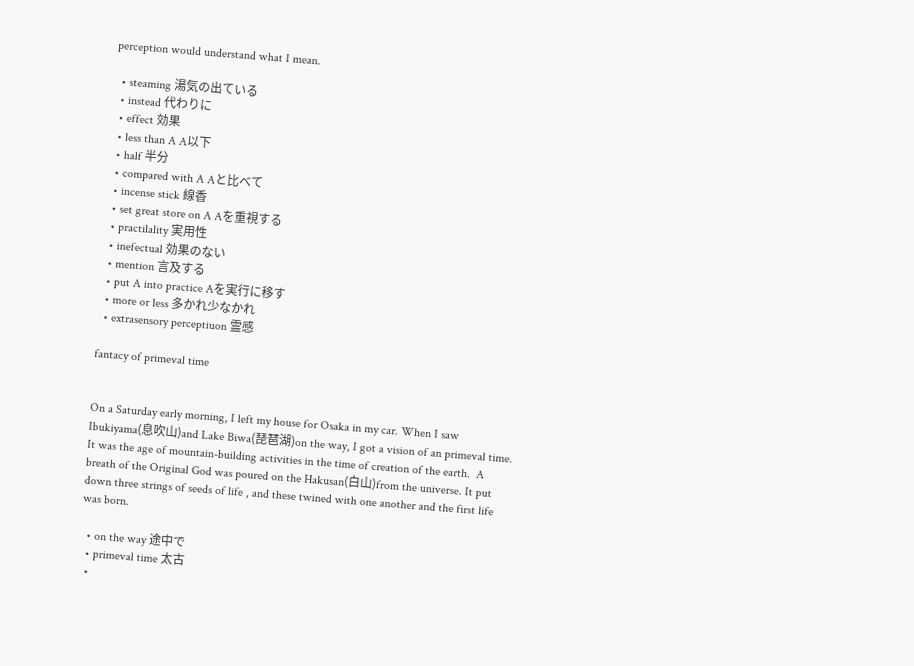perception would understand what I mean.

  • steaming 湯気の出ている
  • instead 代わりに
  • effect 効果
  • less than A A以下
  • half 半分
  • compared with A Aと比べて
  • incense stick 線香
  • set great store on A Aを重視する
  • practilality 実用性
  • inefectual 効果のない
  • mention 言及する
  • put A into practice Aを実行に移す
  • more or less 多かれ少なかれ
  • extrasensory perceptiuon 霊感

fantacy of primeval time


On a Saturday early morning, I left my house for Osaka in my car. When I saw Ibukiyama(息吹山)and Lake Biwa(琵琶湖)on the way, I got a vision of an primeval time. It was the age of mountain-building activities in the time of creation of the earth.  A breath of the Original God was poured on the Hakusan(白山)from the universe. It put down three strings of seeds of life , and these twined with one another and the first life was born.

  • on the way 途中で
  • primeval time 太古
  •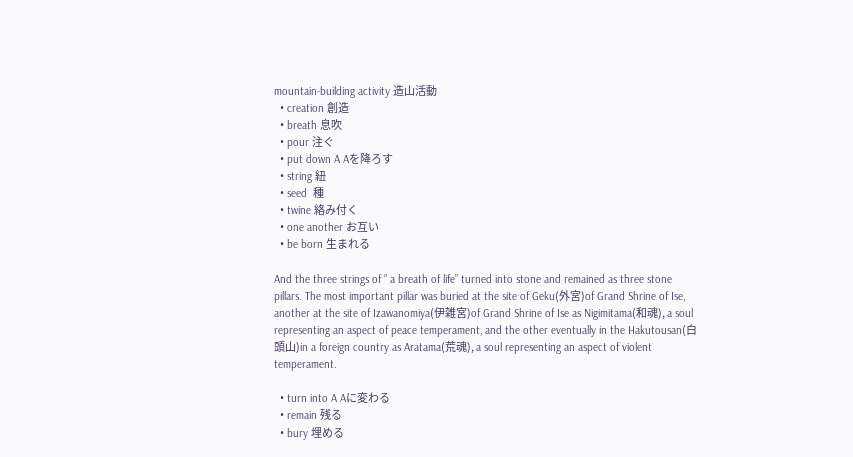mountain-building activity 造山活動
  • creation 創造
  • breath 息吹
  • pour 注ぐ
  • put down A Aを降ろす
  • string 紐
  • seed  種
  • twine 絡み付く
  • one another お互い
  • be born 生まれる

And the three strings of ” a breath of life” turned into stone and remained as three stone pillars. The most important pillar was buried at the site of Geku(外宮)of Grand Shrine of Ise, another at the site of Izawanomiya(伊雑宮)of Grand Shrine of Ise as Nigimitama(和魂), a soul representing an aspect of peace temperament, and the other eventually in the Hakutousan(白頭山)in a foreign country as Aratama(荒魂), a soul representing an aspect of violent temperament.

  • turn into A Aに変わる
  • remain 残る
  • bury 埋める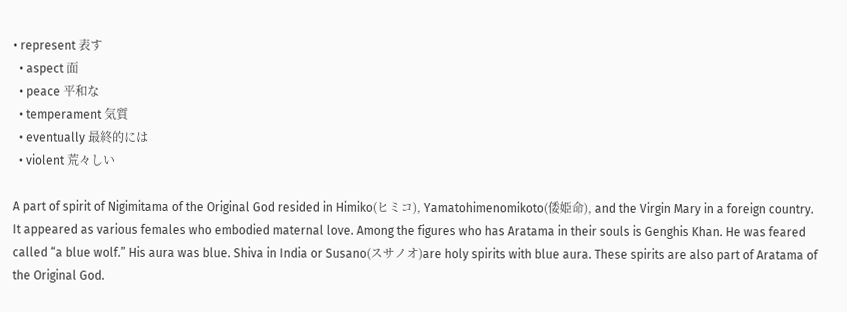• represent 表す
  • aspect 面
  • peace 平和な
  • temperament 気質
  • eventually 最終的には
  • violent 荒々しい

A part of spirit of Nigimitama of the Original God resided in Himiko(ヒミコ), Yamatohimenomikoto(倭姫命), and the Virgin Mary in a foreign country. It appeared as various females who embodied maternal love. Among the figures who has Aratama in their souls is Genghis Khan. He was feared called “a blue wolf.” His aura was blue. Shiva in India or Susano(スサノオ)are holy spirits with blue aura. These spirits are also part of Aratama of the Original God.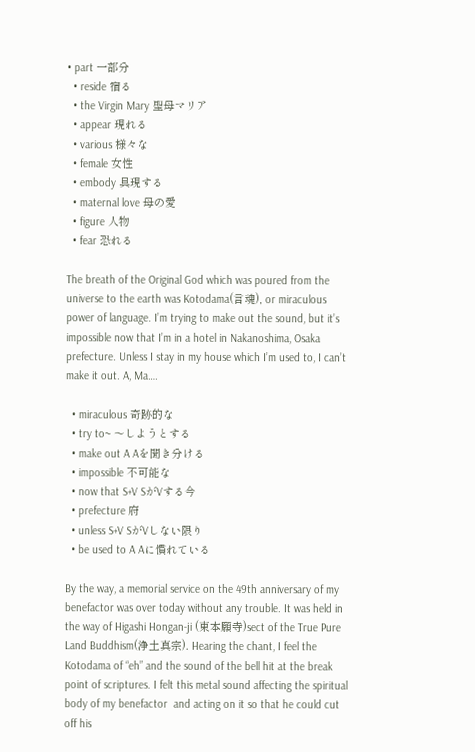• part 一部分
  • reside 宿る
  • the Virgin Mary 聖母マリア
  • appear 現れる
  • various 様々な
  • female 女性
  • embody 具現する
  • maternal love 母の愛
  • figure 人物
  • fear 恐れる

The breath of the Original God which was poured from the universe to the earth was Kotodama(言魂), or miraculous power of language. I’m trying to make out the sound, but it’s impossible now that I’m in a hotel in Nakanoshima, Osaka prefecture. Unless I stay in my house which I’m used to, I can’t make it out. A, Ma….

  • miraculous 奇跡的な
  • try to~ 〜しようとする
  • make out A Aを聞き分ける
  • impossible 不可能な
  • now that S+V SがVする今
  • prefecture 府
  • unless S+V SがVしない限り
  • be used to A Aに慣れている

By the way, a memorial service on the 49th anniversary of my benefactor was over today without any trouble. It was held in the way of Higashi Hongan-ji (東本願寺)sect of the True Pure Land Buddhism(浄土真宗). Hearing the chant, I feel the Kotodama of “eh” and the sound of the bell hit at the break point of scriptures. I felt this metal sound affecting the spiritual body of my benefactor  and acting on it so that he could cut off his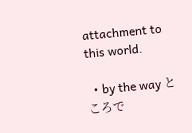attachment to this world.

  • by the way ところで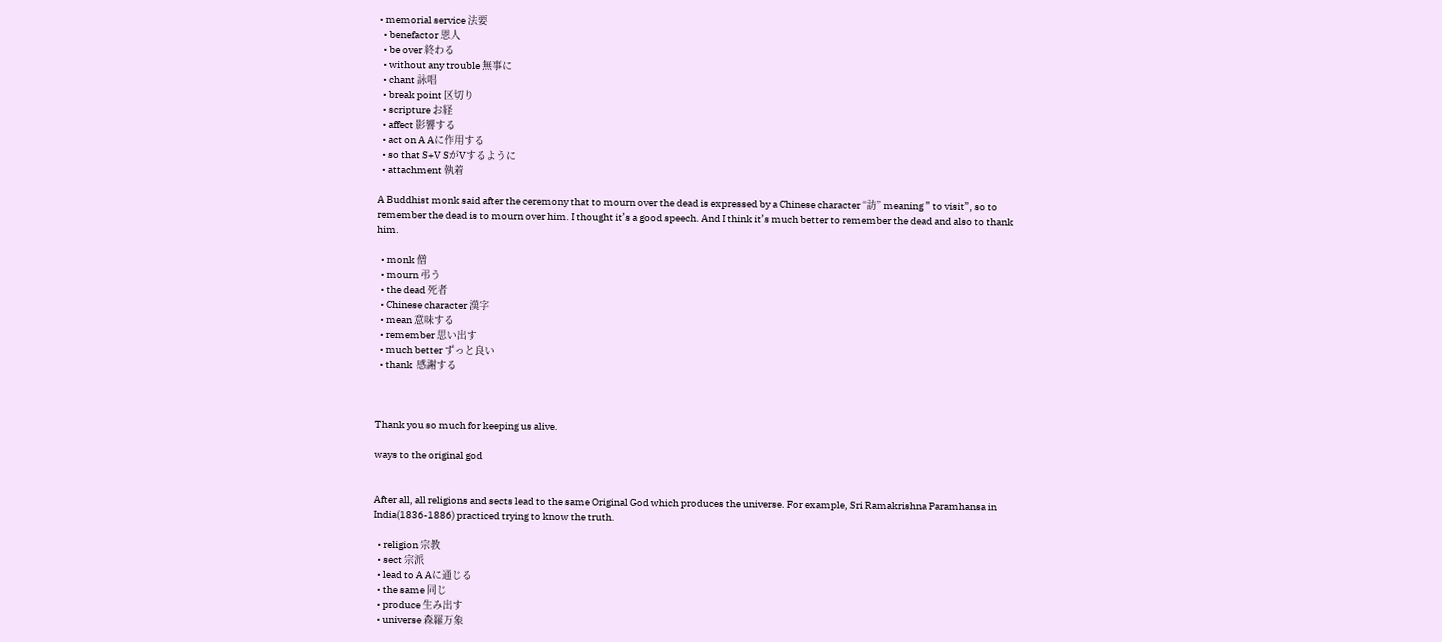• memorial service 法要
  • benefactor 恩人
  • be over 終わる
  • without any trouble 無事に
  • chant 詠唱
  • break point 区切り
  • scripture お経
  • affect 影響する
  • act on A Aに作用する
  • so that S+V SがVするように
  • attachment 執着

A Buddhist monk said after the ceremony that to mourn over the dead is expressed by a Chinese character “訪” meaning ” to visit”, so to remember the dead is to mourn over him. I thought it’s a good speech. And I think it’s much better to remember the dead and also to thank him.

  • monk 僧
  • mourn 弔う
  • the dead 死者
  • Chinese character 漢字
  • mean 意味する
  • remember 思い出す
  • much better ずっと良い
  • thank  感謝する



Thank you so much for keeping us alive.

ways to the original god


After all, all religions and sects lead to the same Original God which produces the universe. For example, Sri Ramakrishna Paramhansa in India(1836-1886) practiced trying to know the truth.

  • religion 宗教
  • sect 宗派
  • lead to A Aに通じる
  • the same 同じ
  • produce 生み出す
  • universe 森羅万象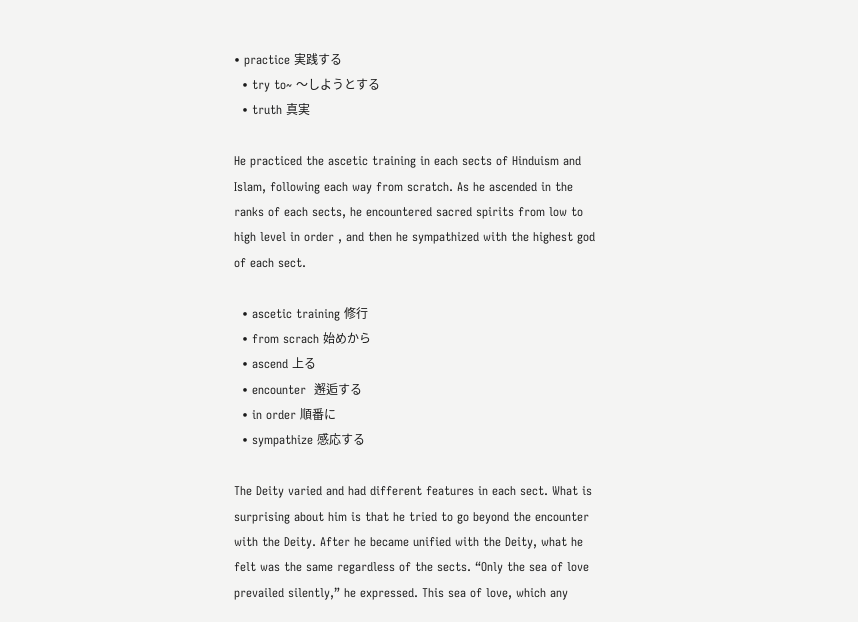• practice 実践する
  • try to~ 〜しようとする
  • truth 真実

He practiced the ascetic training in each sects of Hinduism and Islam, following each way from scratch. As he ascended in the ranks of each sects, he encountered sacred spirits from low to high level in order , and then he sympathized with the highest god of each sect.

  • ascetic training 修行
  • from scrach 始めから
  • ascend 上る
  • encounter  邂逅する
  • in order 順番に
  • sympathize 感応する

The Deity varied and had different features in each sect. What is surprising about him is that he tried to go beyond the encounter with the Deity. After he became unified with the Deity, what he felt was the same regardless of the sects. “Only the sea of love prevailed silently,” he expressed. This sea of love, which any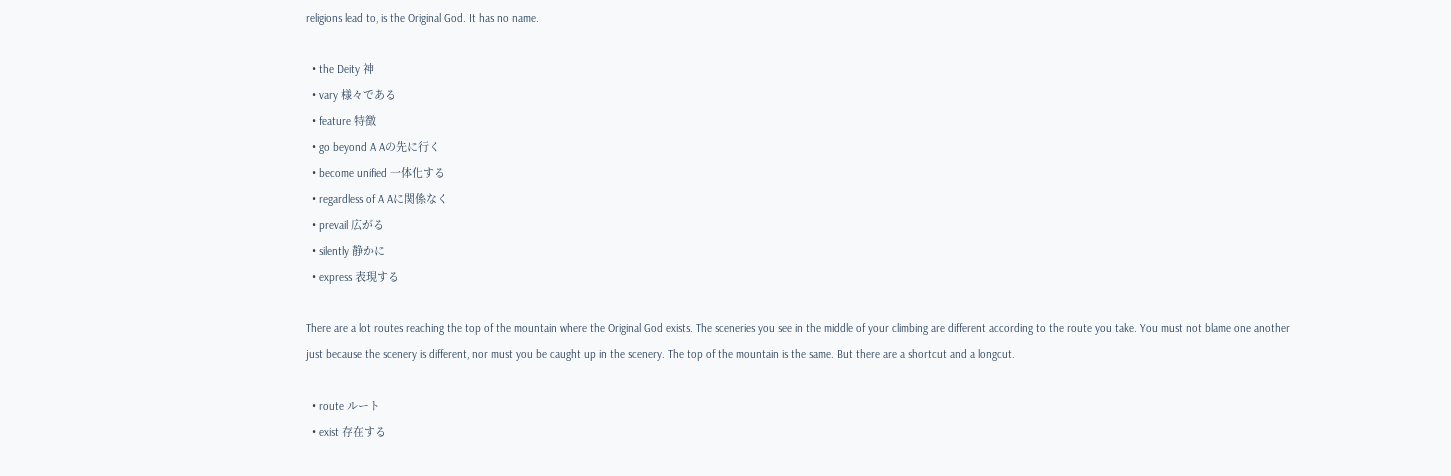religions lead to, is the Original God. It has no name.

  • the Deity 神
  • vary 様々である
  • feature 特徴
  • go beyond A Aの先に行く
  • become unified 一体化する
  • regardless of A Aに関係なく
  • prevail 広がる
  • silently 静かに
  • express 表現する

There are a lot routes reaching the top of the mountain where the Original God exists. The sceneries you see in the middle of your climbing are different according to the route you take. You must not blame one another just because the scenery is different, nor must you be caught up in the scenery. The top of the mountain is the same. But there are a shortcut and a longcut.

  • route ルート
  • exist 存在する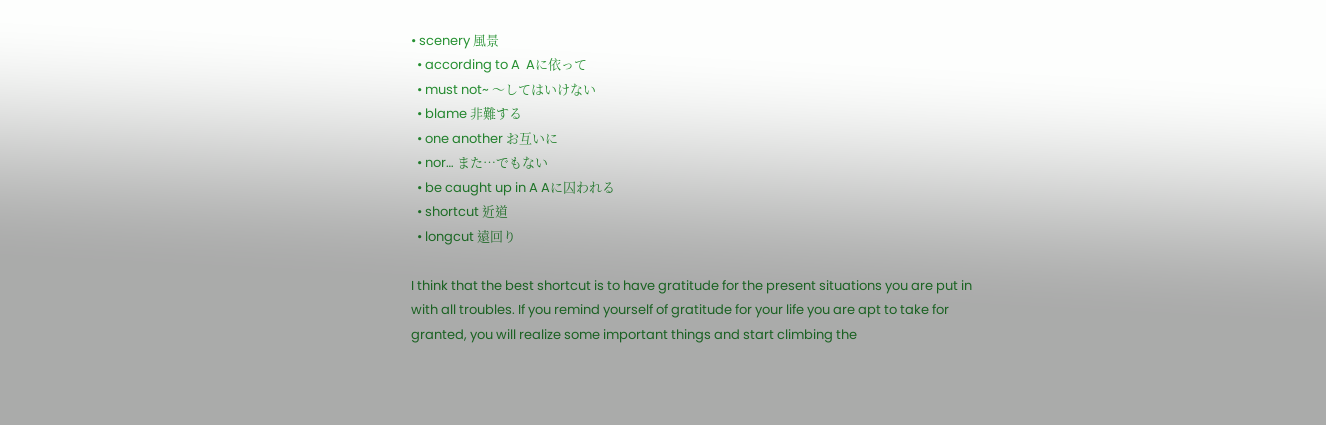• scenery 風景
  • according to A  Aに依って
  • must not~ 〜してはいけない
  • blame 非難する
  • one another お互いに
  • nor… また…でもない
  • be caught up in A Aに囚われる
  • shortcut 近道
  • longcut 遠回り

I think that the best shortcut is to have gratitude for the present situations you are put in with all troubles. If you remind yourself of gratitude for your life you are apt to take for granted, you will realize some important things and start climbing the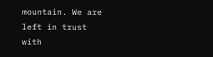mountain. We are left in trust with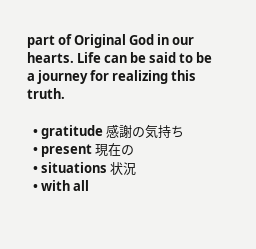part of Original God in our hearts. Life can be said to be a journey for realizing this truth.

  • gratitude 感謝の気持ち
  • present 現在の
  • situations 状況
  • with all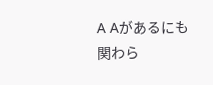A Aがあるにも関わら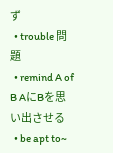ず
  • trouble 問題
  • remind A of B AにBを思い出させる
  • be apt to~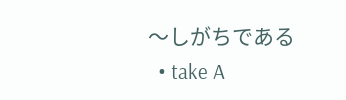〜しがちである
  • take A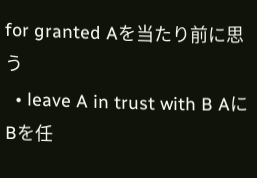for granted Aを当たり前に思う
  • leave A in trust with B AにBを任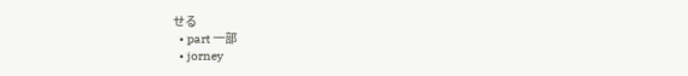せる
  • part 一部
  • jorney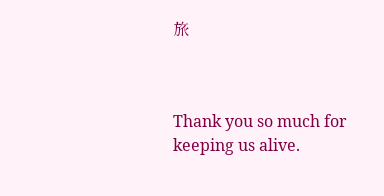旅



Thank you so much for keeping us alive.